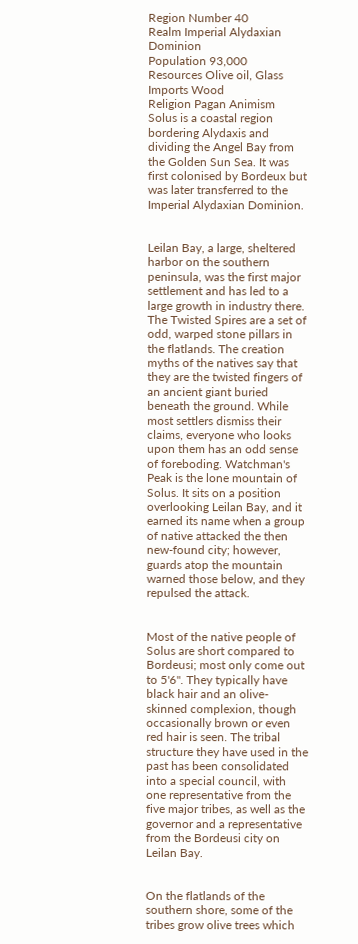Region Number 40
Realm Imperial Alydaxian Dominion
Population 93,000
Resources Olive oil, Glass
Imports Wood
Religion Pagan Animism
Solus is a coastal region bordering Alydaxis and dividing the Angel Bay from the Golden Sun Sea. It was first colonised by Bordeux but was later transferred to the Imperial Alydaxian Dominion.


Leilan Bay, a large, sheltered harbor on the southern peninsula, was the first major settlement and has led to a large growth in industry there. The Twisted Spires are a set of odd, warped stone pillars in the flatlands. The creation myths of the natives say that they are the twisted fingers of an ancient giant buried beneath the ground. While most settlers dismiss their claims, everyone who looks upon them has an odd sense of foreboding. Watchman's Peak is the lone mountain of Solus. It sits on a position overlooking Leilan Bay, and it earned its name when a group of native attacked the then new-found city; however, guards atop the mountain warned those below, and they repulsed the attack.


Most of the native people of Solus are short compared to Bordeusi; most only come out to 5'6". They typically have black hair and an olive-skinned complexion, though occasionally brown or even red hair is seen. The tribal structure they have used in the past has been consolidated into a special council, with one representative from the five major tribes, as well as the governor and a representative from the Bordeusi city on Leilan Bay.


On the flatlands of the southern shore, some of the tribes grow olive trees which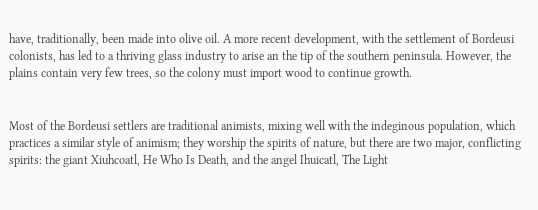have, traditionally, been made into olive oil. A more recent development, with the settlement of Bordeusi colonists, has led to a thriving glass industry to arise an the tip of the southern peninsula. However, the plains contain very few trees, so the colony must import wood to continue growth.


Most of the Bordeusi settlers are traditional animists, mixing well with the indeginous population, which practices a similar style of animism; they worship the spirits of nature, but there are two major, conflicting spirits: the giant Xiuhcoatl, He Who Is Death, and the angel Ihuicatl, The Light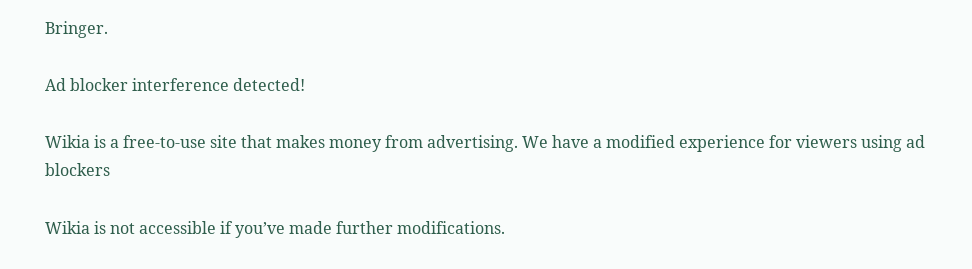Bringer.

Ad blocker interference detected!

Wikia is a free-to-use site that makes money from advertising. We have a modified experience for viewers using ad blockers

Wikia is not accessible if you’ve made further modifications.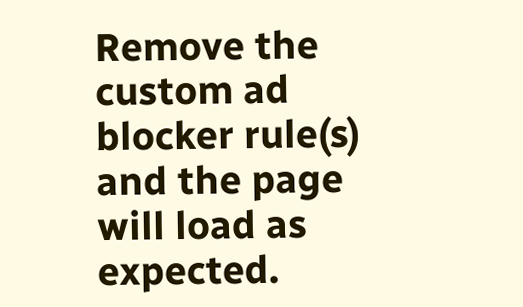Remove the custom ad blocker rule(s) and the page will load as expected.